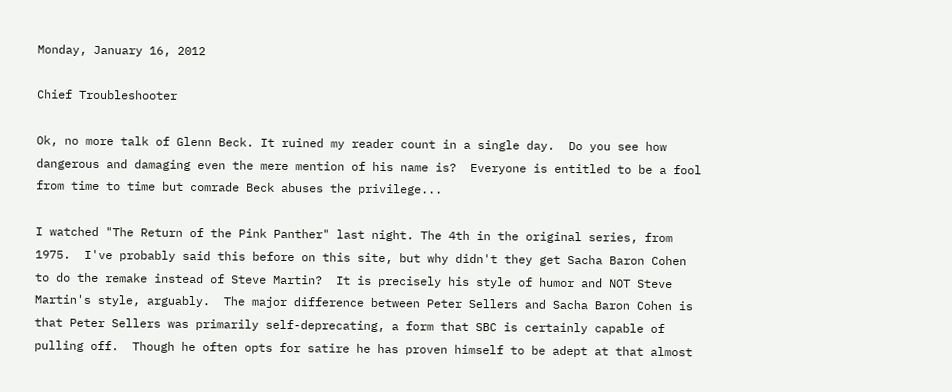Monday, January 16, 2012

Chief Troubleshooter

Ok, no more talk of Glenn Beck. It ruined my reader count in a single day.  Do you see how dangerous and damaging even the mere mention of his name is?  Everyone is entitled to be a fool from time to time but comrade Beck abuses the privilege...

I watched "The Return of the Pink Panther" last night. The 4th in the original series, from 1975.  I've probably said this before on this site, but why didn't they get Sacha Baron Cohen to do the remake instead of Steve Martin?  It is precisely his style of humor and NOT Steve Martin's style, arguably.  The major difference between Peter Sellers and Sacha Baron Cohen is that Peter Sellers was primarily self-deprecating, a form that SBC is certainly capable of pulling off.  Though he often opts for satire he has proven himself to be adept at that almost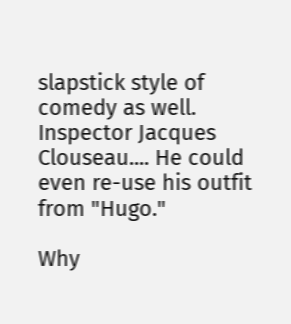slapstick style of comedy as well. Inspector Jacques Clouseau.... He could even re-use his outfit from "Hugo."

Why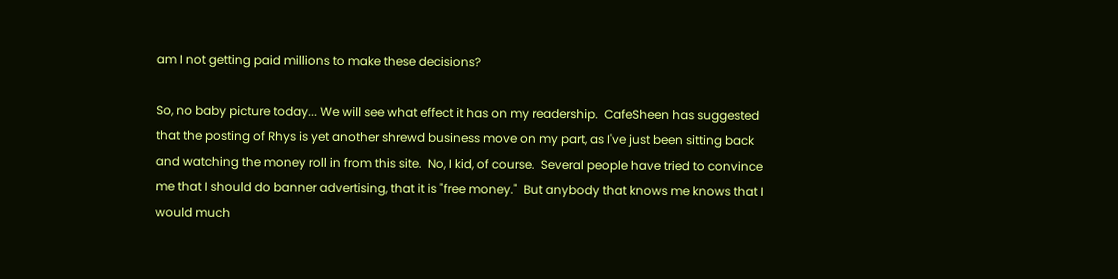am I not getting paid millions to make these decisions?

So, no baby picture today... We will see what effect it has on my readership.  CafeSheen has suggested that the posting of Rhys is yet another shrewd business move on my part, as I've just been sitting back and watching the money roll in from this site.  No, I kid, of course.  Several people have tried to convince me that I should do banner advertising, that it is "free money."  But anybody that knows me knows that I would much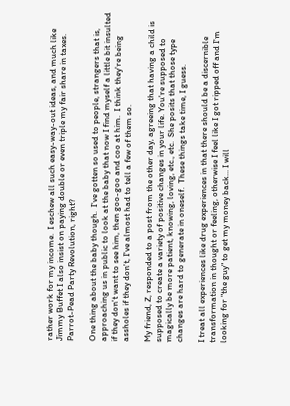rather work for my income.  I eschew all such easy-way-out ideas, and much like Jimmy Buffet I also insist on paying double or even triple my fair share in taxes. Parrot-Pead Party Revolution, right?

One thing about the baby though.  I've gotten so used to people, strangers that is, approaching us in public to look at the baby that now I find myself a little bit insulted if they don't want to see him, then goo-goo and coo at him.  I think they're being assholes if they don't, I've almost had to tell a few of them so.

My friend, Z, responded to a post from the other day, agreeing that having a child is supposed to create a variety of positive changes in your life. You're supposed to magically be more patient, knowing, loving, etc., etc.  She posits that those type changes are hard to generate in oneself.  These things take time, I guess.

I treat all experiences like drug experiences in that there should be a discernible transformation in thought or feeling, otherwise I feel like I got ripped off and I'm looking for "the guy" to get my money back... I will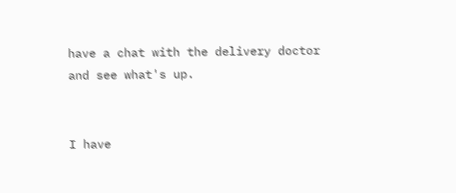have a chat with the delivery doctor and see what's up.


I have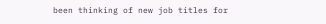been thinking of new job titles for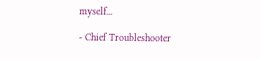myself...

- Chief Troubleshooter